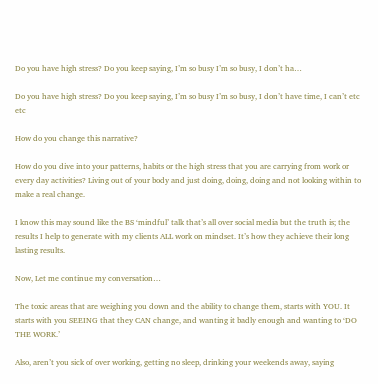Do you have high stress? Do you keep saying, I’m so busy I’m so busy, I don’t ha…

Do you have high stress? Do you keep saying, I’m so busy I’m so busy, I don’t have time, I can’t etc etc

How do you change this narrative?

How do you dive into your patterns, habits or the high stress that you are carrying from work or every day activities? Living out of your body and just doing, doing, doing and not looking within to make a real change.

I know this may sound like the BS ‘mindful’ talk that’s all over social media but the truth is; the results I help to generate with my clients ALL work on mindset. It’s how they achieve their long lasting results.

Now, Let me continue my conversation…

The toxic areas that are weighing you down and the ability to change them, starts with YOU. It starts with you SEEING that they CAN change, and wanting it badly enough and wanting to ‘DO THE WORK.’

Also, aren’t you sick of over working, getting no sleep, drinking your weekends away, saying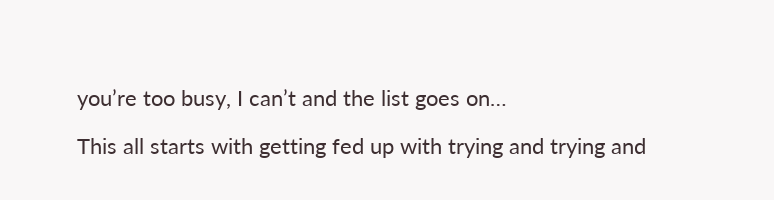you’re too busy, I can’t and the list goes on…

This all starts with getting fed up with trying and trying and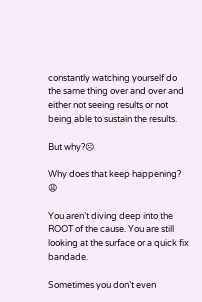constantly watching yourself do the same thing over and over and either not seeing results or not being able to sustain the results.

But why?☹

Why does that keep happening? 😩

You aren’t diving deep into the ROOT of the cause. You are still looking at the surface or a quick fix bandade.

Sometimes you don’t even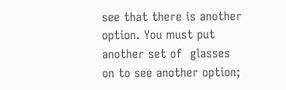see that there is another option. You must put another set of  glasses on to see another option;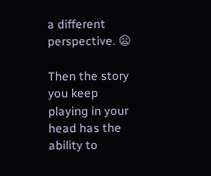a different perspective. 😦

Then the story you keep playing in your head has the ability to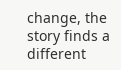change, the story finds a different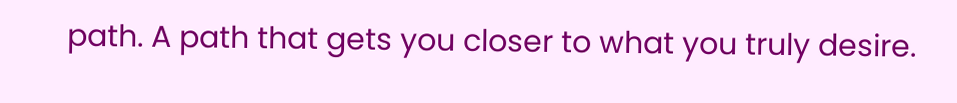path. A path that gets you closer to what you truly desire.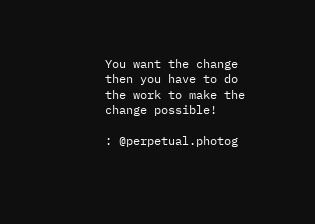You want the change then you have to do the work to make the change possible!

: @perpetual.photog